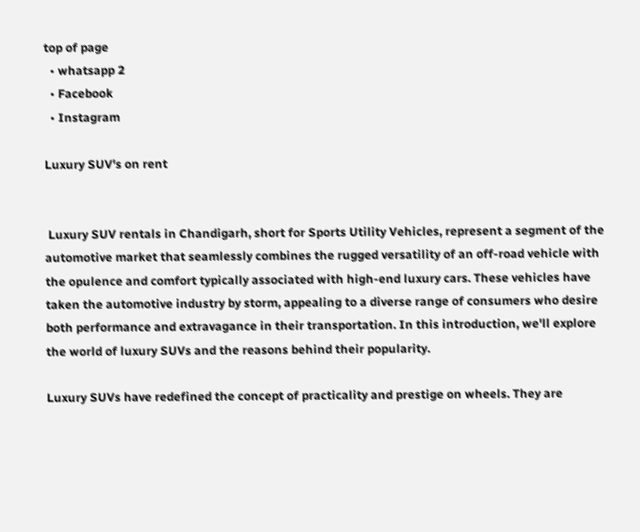top of page
  • whatsapp 2
  • Facebook
  • Instagram

Luxury SUV's on rent


 Luxury SUV rentals in Chandigarh, short for Sports Utility Vehicles, represent a segment of the automotive market that seamlessly combines the rugged versatility of an off-road vehicle with the opulence and comfort typically associated with high-end luxury cars. These vehicles have taken the automotive industry by storm, appealing to a diverse range of consumers who desire both performance and extravagance in their transportation. In this introduction, we'll explore the world of luxury SUVs and the reasons behind their popularity.

Luxury SUVs have redefined the concept of practicality and prestige on wheels. They are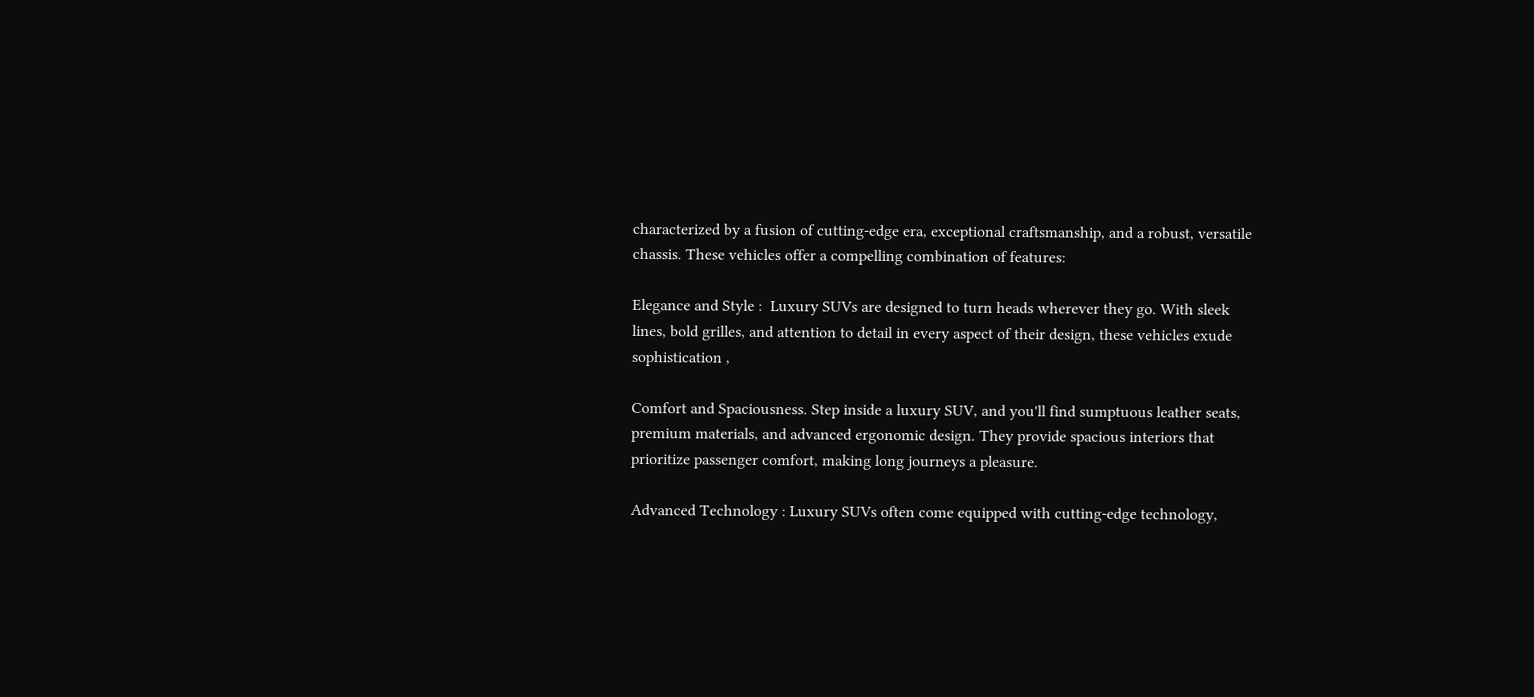characterized by a fusion of cutting-edge era, exceptional craftsmanship, and a robust, versatile chassis. These vehicles offer a compelling combination of features:

Elegance and Style :  Luxury SUVs are designed to turn heads wherever they go. With sleek lines, bold grilles, and attention to detail in every aspect of their design, these vehicles exude sophistication ,

Comfort and Spaciousness. Step inside a luxury SUV, and you'll find sumptuous leather seats, premium materials, and advanced ergonomic design. They provide spacious interiors that prioritize passenger comfort, making long journeys a pleasure.

Advanced Technology : Luxury SUVs often come equipped with cutting-edge technology,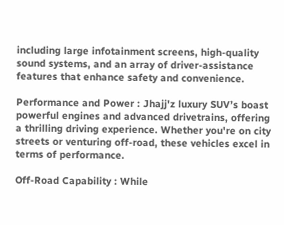including large infotainment screens, high-quality sound systems, and an array of driver-assistance features that enhance safety and convenience.

Performance and Power : Jhajj'z luxury SUV’s boast powerful engines and advanced drivetrains, offering a thrilling driving experience. Whether you're on city streets or venturing off-road, these vehicles excel in terms of performance.

Off-Road Capability : While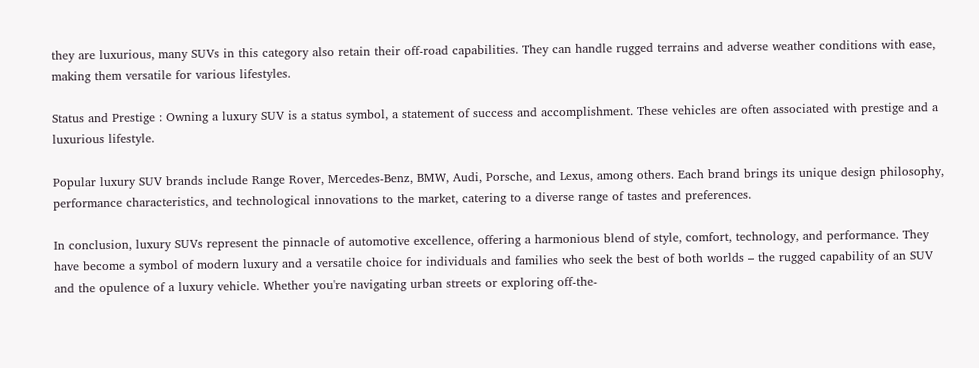they are luxurious, many SUVs in this category also retain their off-road capabilities. They can handle rugged terrains and adverse weather conditions with ease, making them versatile for various lifestyles.

Status and Prestige : Owning a luxury SUV is a status symbol, a statement of success and accomplishment. These vehicles are often associated with prestige and a luxurious lifestyle.

Popular luxury SUV brands include Range Rover, Mercedes-Benz, BMW, Audi, Porsche, and Lexus, among others. Each brand brings its unique design philosophy, performance characteristics, and technological innovations to the market, catering to a diverse range of tastes and preferences.

In conclusion, luxury SUVs represent the pinnacle of automotive excellence, offering a harmonious blend of style, comfort, technology, and performance. They have become a symbol of modern luxury and a versatile choice for individuals and families who seek the best of both worlds – the rugged capability of an SUV and the opulence of a luxury vehicle. Whether you're navigating urban streets or exploring off-the-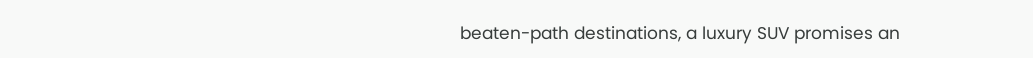beaten-path destinations, a luxury SUV promises an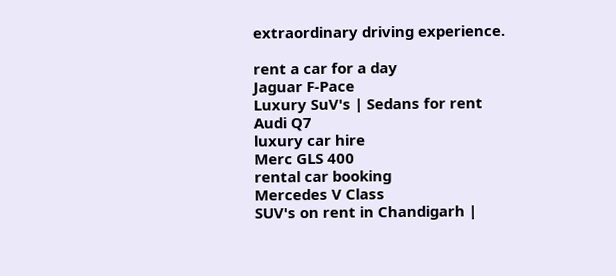extraordinary driving experience.

rent a car for a day
Jaguar F-Pace
Luxury SuV's | Sedans for rent
Audi Q7
luxury car hire
Merc GLS 400
rental car booking
Mercedes V Class
SUV's on rent in Chandigarh |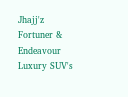Jhajj'z
Fortuner & Endeavour
Luxury SUV's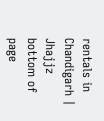rentals in Chandigarh | Jhajjz
bottom of page